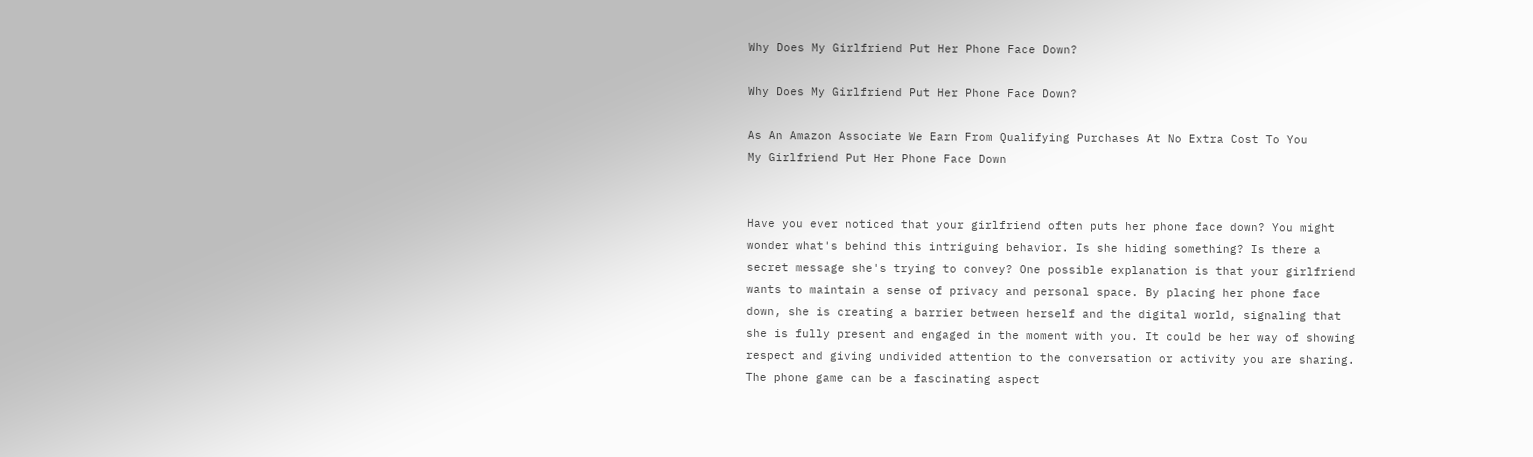Why Does My Girlfriend Put Her Phone Face Down?

Why Does My Girlfriend Put Her Phone Face Down?

As An Amazon Associate We Earn From Qualifying Purchases At No Extra Cost To You
My Girlfriend Put Her Phone Face Down


Have you ever noticed that your girlfriend often puts her phone face down? You might wonder what's behind this intriguing behavior. Is she hiding something? Is there a secret message she's trying to convey? One possible explanation is that your girlfriend wants to maintain a sense of privacy and personal space. By placing her phone face down, she is creating a barrier between herself and the digital world, signaling that she is fully present and engaged in the moment with you. It could be her way of showing respect and giving undivided attention to the conversation or activity you are sharing. The phone game can be a fascinating aspect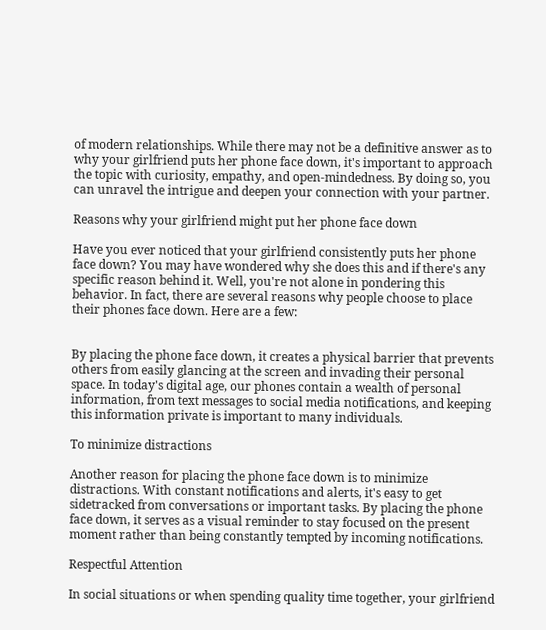of modern relationships. While there may not be a definitive answer as to why your girlfriend puts her phone face down, it's important to approach the topic with curiosity, empathy, and open-mindedness. By doing so, you can unravel the intrigue and deepen your connection with your partner.

Reasons why your girlfriend might put her phone face down

Have you ever noticed that your girlfriend consistently puts her phone face down? You may have wondered why she does this and if there's any specific reason behind it. Well, you're not alone in pondering this behavior. In fact, there are several reasons why people choose to place their phones face down. Here are a few:


By placing the phone face down, it creates a physical barrier that prevents others from easily glancing at the screen and invading their personal space. In today's digital age, our phones contain a wealth of personal information, from text messages to social media notifications, and keeping this information private is important to many individuals.

To minimize distractions

Another reason for placing the phone face down is to minimize distractions. With constant notifications and alerts, it's easy to get sidetracked from conversations or important tasks. By placing the phone face down, it serves as a visual reminder to stay focused on the present moment rather than being constantly tempted by incoming notifications.

Respectful Attention

In social situations or when spending quality time together, your girlfriend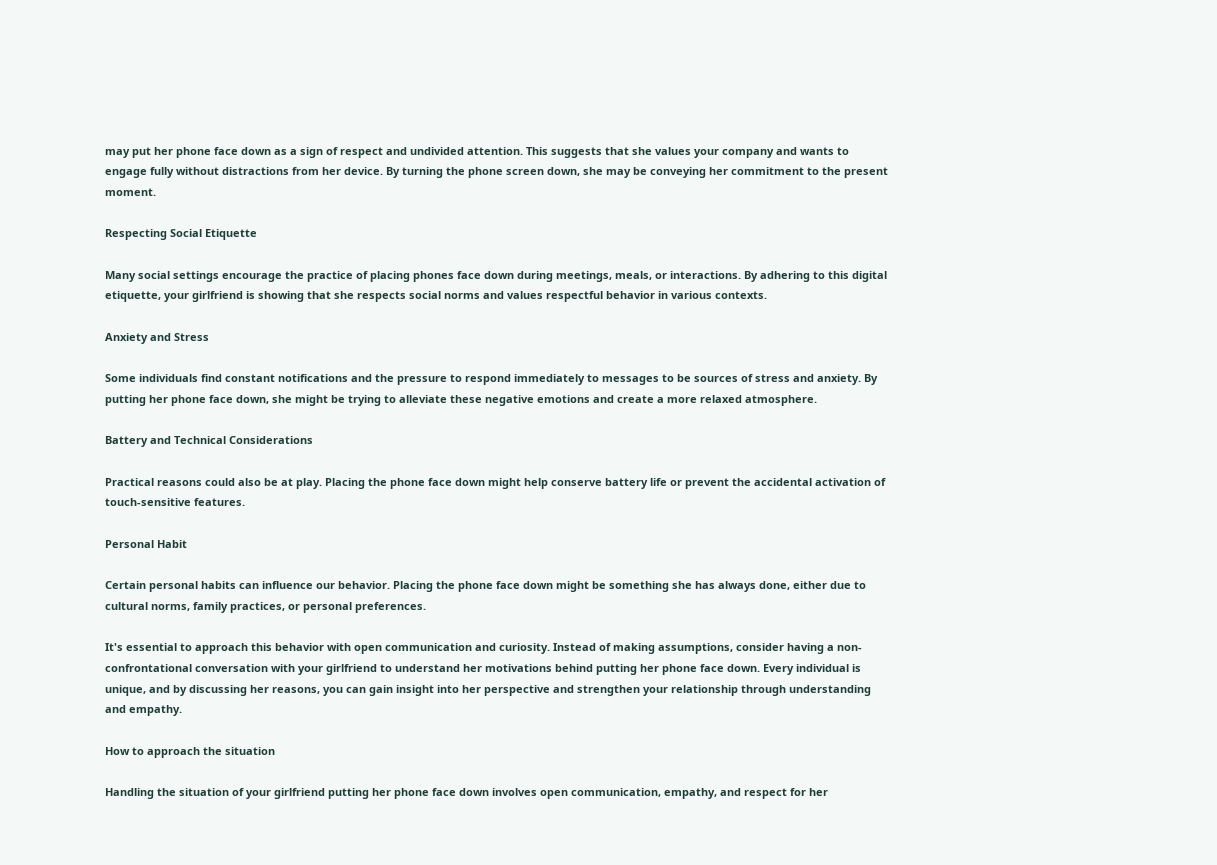may put her phone face down as a sign of respect and undivided attention. This suggests that she values your company and wants to engage fully without distractions from her device. By turning the phone screen down, she may be conveying her commitment to the present moment.

Respecting Social Etiquette

Many social settings encourage the practice of placing phones face down during meetings, meals, or interactions. By adhering to this digital etiquette, your girlfriend is showing that she respects social norms and values respectful behavior in various contexts.

Anxiety and Stress

Some individuals find constant notifications and the pressure to respond immediately to messages to be sources of stress and anxiety. By putting her phone face down, she might be trying to alleviate these negative emotions and create a more relaxed atmosphere.

Battery and Technical Considerations

Practical reasons could also be at play. Placing the phone face down might help conserve battery life or prevent the accidental activation of touch-sensitive features.

Personal Habit

Certain personal habits can influence our behavior. Placing the phone face down might be something she has always done, either due to cultural norms, family practices, or personal preferences.

It's essential to approach this behavior with open communication and curiosity. Instead of making assumptions, consider having a non-confrontational conversation with your girlfriend to understand her motivations behind putting her phone face down. Every individual is unique, and by discussing her reasons, you can gain insight into her perspective and strengthen your relationship through understanding and empathy.

How to approach the situation

Handling the situation of your girlfriend putting her phone face down involves open communication, empathy, and respect for her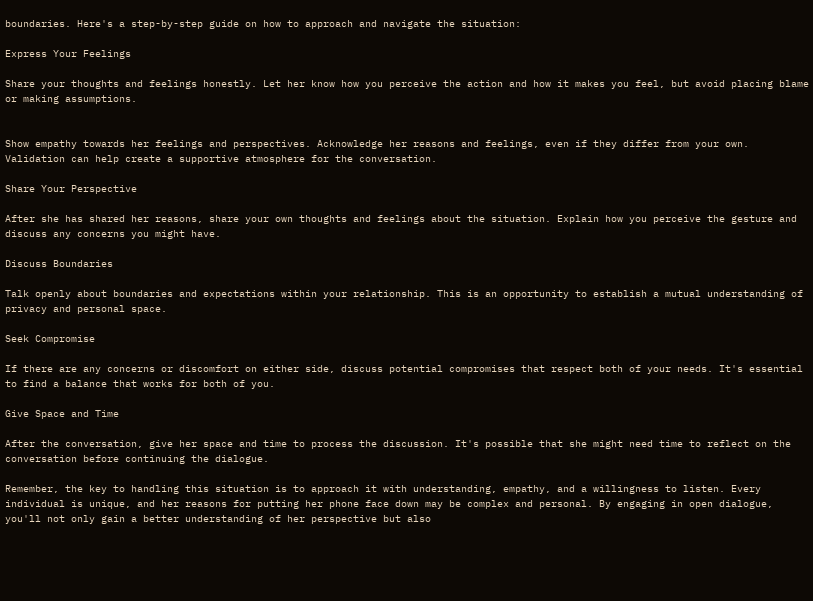boundaries. Here's a step-by-step guide on how to approach and navigate the situation:

Express Your Feelings

Share your thoughts and feelings honestly. Let her know how you perceive the action and how it makes you feel, but avoid placing blame or making assumptions.


Show empathy towards her feelings and perspectives. Acknowledge her reasons and feelings, even if they differ from your own. Validation can help create a supportive atmosphere for the conversation.

Share Your Perspective

After she has shared her reasons, share your own thoughts and feelings about the situation. Explain how you perceive the gesture and discuss any concerns you might have.

Discuss Boundaries

Talk openly about boundaries and expectations within your relationship. This is an opportunity to establish a mutual understanding of privacy and personal space.

Seek Compromise

If there are any concerns or discomfort on either side, discuss potential compromises that respect both of your needs. It's essential to find a balance that works for both of you.

Give Space and Time

After the conversation, give her space and time to process the discussion. It's possible that she might need time to reflect on the conversation before continuing the dialogue.

Remember, the key to handling this situation is to approach it with understanding, empathy, and a willingness to listen. Every individual is unique, and her reasons for putting her phone face down may be complex and personal. By engaging in open dialogue, you'll not only gain a better understanding of her perspective but also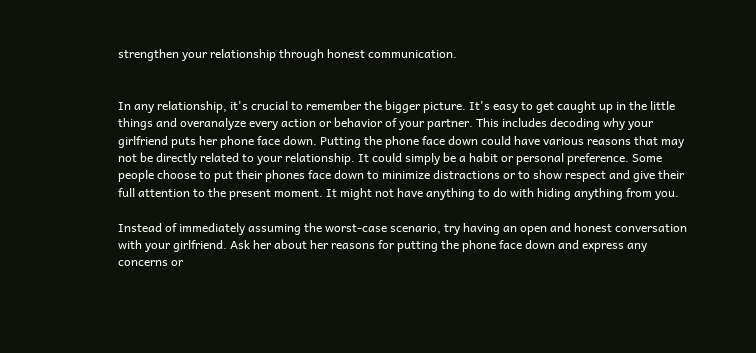strengthen your relationship through honest communication.


In any relationship, it's crucial to remember the bigger picture. It's easy to get caught up in the little things and overanalyze every action or behavior of your partner. This includes decoding why your girlfriend puts her phone face down. Putting the phone face down could have various reasons that may not be directly related to your relationship. It could simply be a habit or personal preference. Some people choose to put their phones face down to minimize distractions or to show respect and give their full attention to the present moment. It might not have anything to do with hiding anything from you.

Instead of immediately assuming the worst-case scenario, try having an open and honest conversation with your girlfriend. Ask her about her reasons for putting the phone face down and express any concerns or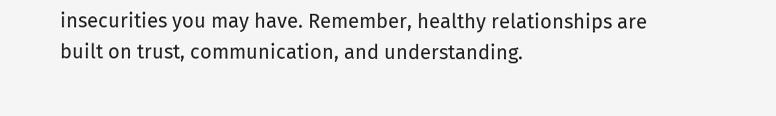insecurities you may have. Remember, healthy relationships are built on trust, communication, and understanding.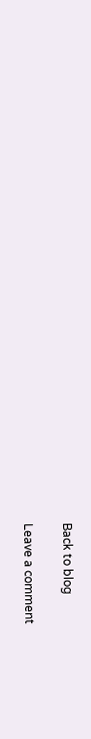Back to blog

Leave a comment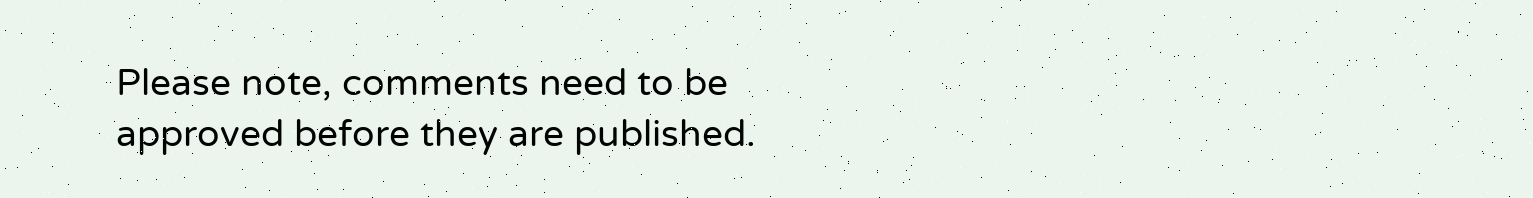Please note, comments need to be approved before they are published.